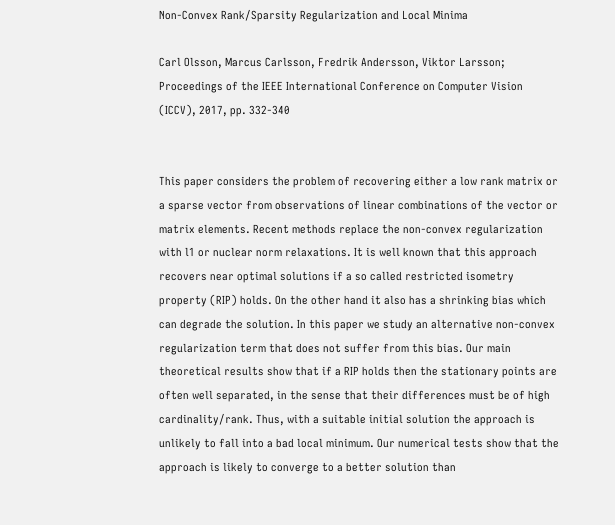Non-Convex Rank/Sparsity Regularization and Local Minima

Carl Olsson, Marcus Carlsson, Fredrik Andersson, Viktor Larsson; Proceedings of the IEEE International Conference on Computer Vision (ICCV), 2017, pp. 332-340


This paper considers the problem of recovering either a low rank matrix or a sparse vector from observations of linear combinations of the vector or matrix elements. Recent methods replace the non-convex regularization with l1 or nuclear norm relaxations. It is well known that this approach recovers near optimal solutions if a so called restricted isometry property (RIP) holds. On the other hand it also has a shrinking bias which can degrade the solution. In this paper we study an alternative non-convex regularization term that does not suffer from this bias. Our main theoretical results show that if a RIP holds then the stationary points are often well separated, in the sense that their differences must be of high cardinality/rank. Thus, with a suitable initial solution the approach is unlikely to fall into a bad local minimum. Our numerical tests show that the approach is likely to converge to a better solution than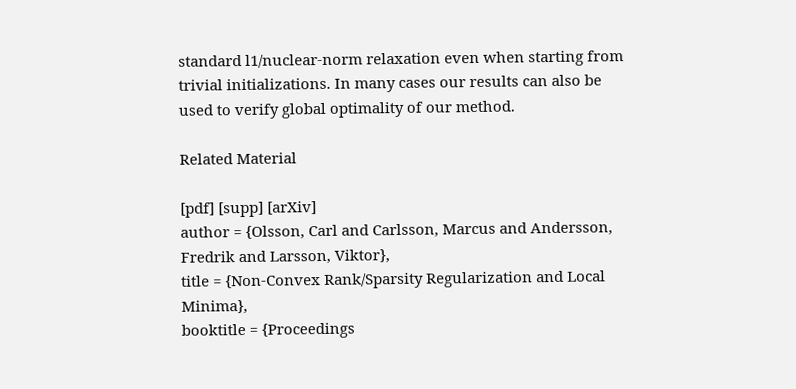standard l1/nuclear-norm relaxation even when starting from trivial initializations. In many cases our results can also be used to verify global optimality of our method.

Related Material

[pdf] [supp] [arXiv]
author = {Olsson, Carl and Carlsson, Marcus and Andersson, Fredrik and Larsson, Viktor},
title = {Non-Convex Rank/Sparsity Regularization and Local Minima},
booktitle = {Proceedings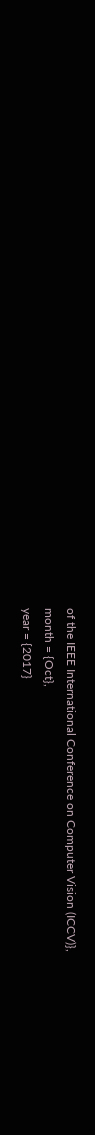of the IEEE International Conference on Computer Vision (ICCV)},
month = {Oct},
year = {2017}